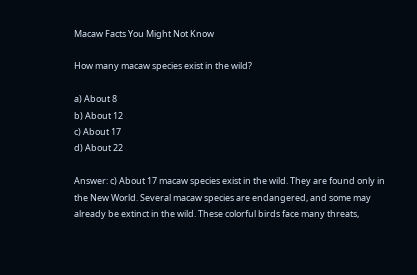Macaw Facts You Might Not Know

How many macaw species exist in the wild?

a) About 8
b) About 12
c) About 17
d) About 22

Answer: c) About 17 macaw species exist in the wild. They are found only in the New World. Several macaw species are endangered, and some may already be extinct in the wild. These colorful birds face many threats,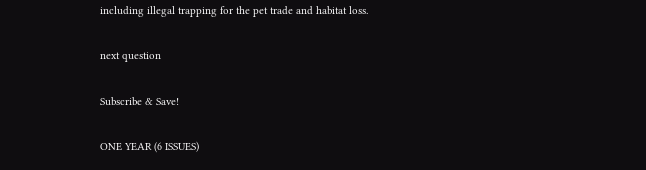including illegal trapping for the pet trade and habitat loss.

next question

Subscribe & Save!

ONE YEAR (6 ISSUES)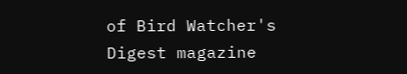of Bird Watcher's Digest magazine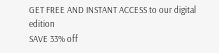GET FREE AND INSTANT ACCESS to our digital edition
SAVE 33% off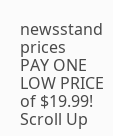newsstand prices
PAY ONE LOW PRICE of $19.99!
Scroll Up